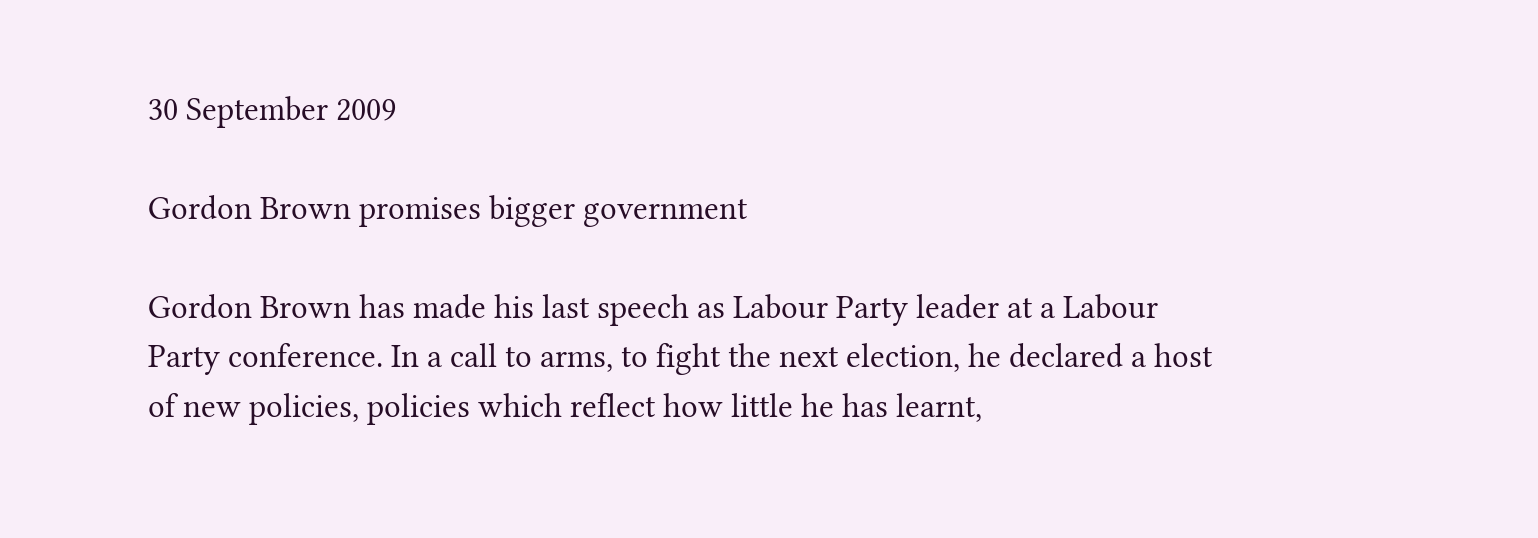30 September 2009

Gordon Brown promises bigger government

Gordon Brown has made his last speech as Labour Party leader at a Labour Party conference. In a call to arms, to fight the next election, he declared a host of new policies, policies which reflect how little he has learnt,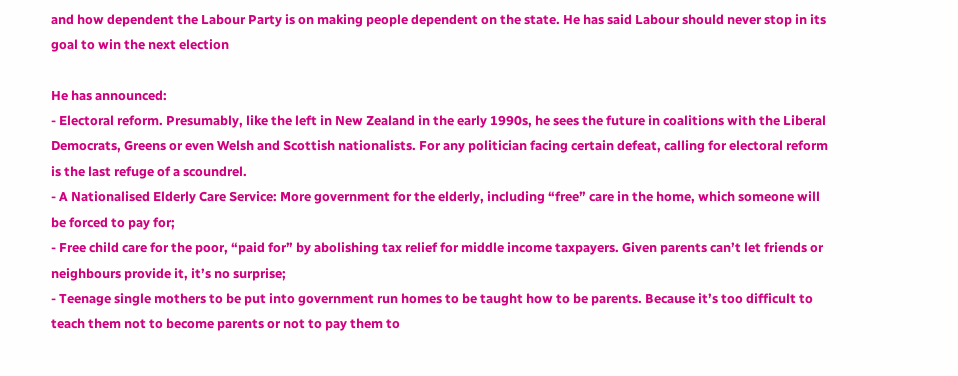and how dependent the Labour Party is on making people dependent on the state. He has said Labour should never stop in its goal to win the next election

He has announced:
- Electoral reform. Presumably, like the left in New Zealand in the early 1990s, he sees the future in coalitions with the Liberal Democrats, Greens or even Welsh and Scottish nationalists. For any politician facing certain defeat, calling for electoral reform is the last refuge of a scoundrel.
- A Nationalised Elderly Care Service: More government for the elderly, including “free” care in the home, which someone will be forced to pay for;
- Free child care for the poor, “paid for” by abolishing tax relief for middle income taxpayers. Given parents can’t let friends or neighbours provide it, it’s no surprise;
- Teenage single mothers to be put into government run homes to be taught how to be parents. Because it’s too difficult to teach them not to become parents or not to pay them to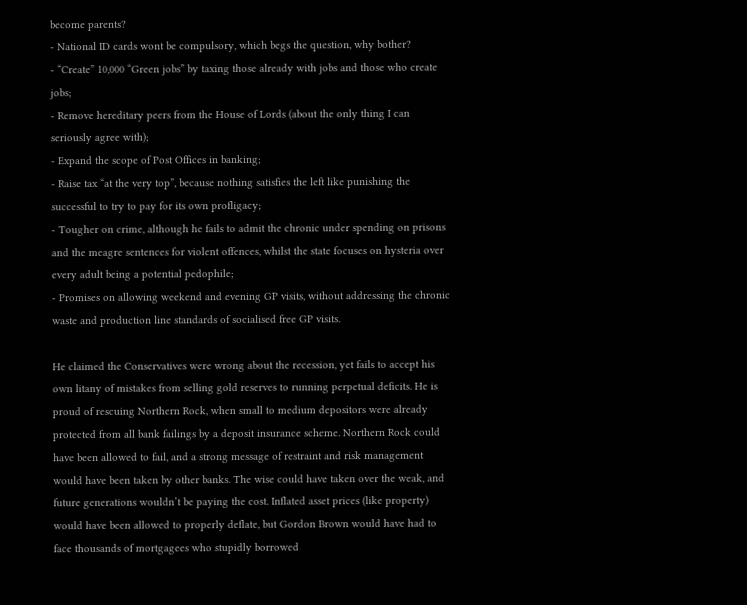become parents?
- National ID cards wont be compulsory, which begs the question, why bother?
- “Create” 10,000 “Green jobs” by taxing those already with jobs and those who create jobs;
- Remove hereditary peers from the House of Lords (about the only thing I can seriously agree with);
- Expand the scope of Post Offices in banking;
- Raise tax “at the very top”, because nothing satisfies the left like punishing the successful to try to pay for its own profligacy;
- Tougher on crime, although he fails to admit the chronic under spending on prisons and the meagre sentences for violent offences, whilst the state focuses on hysteria over every adult being a potential pedophile;
- Promises on allowing weekend and evening GP visits, without addressing the chronic waste and production line standards of socialised free GP visits.

He claimed the Conservatives were wrong about the recession, yet fails to accept his own litany of mistakes from selling gold reserves to running perpetual deficits. He is proud of rescuing Northern Rock, when small to medium depositors were already protected from all bank failings by a deposit insurance scheme. Northern Rock could have been allowed to fail, and a strong message of restraint and risk management would have been taken by other banks. The wise could have taken over the weak, and future generations wouldn’t be paying the cost. Inflated asset prices (like property) would have been allowed to properly deflate, but Gordon Brown would have had to face thousands of mortgagees who stupidly borrowed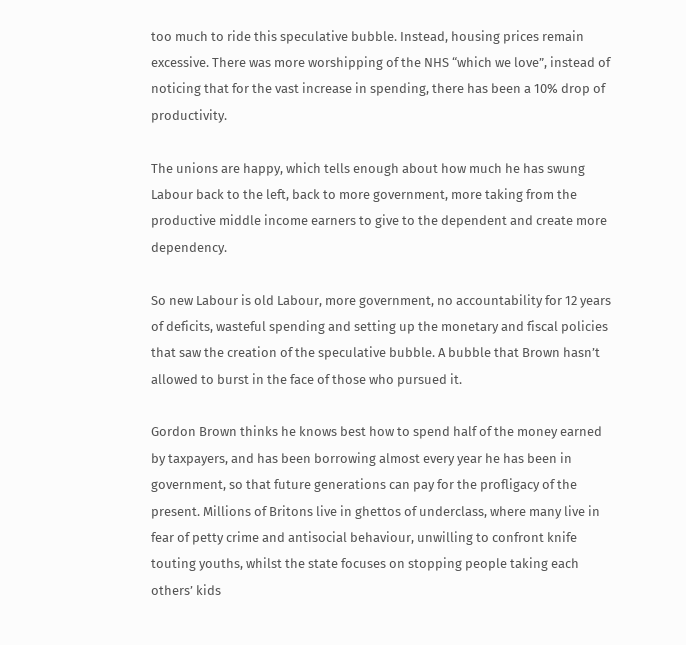too much to ride this speculative bubble. Instead, housing prices remain excessive. There was more worshipping of the NHS “which we love”, instead of noticing that for the vast increase in spending, there has been a 10% drop of productivity.

The unions are happy, which tells enough about how much he has swung Labour back to the left, back to more government, more taking from the productive middle income earners to give to the dependent and create more dependency.

So new Labour is old Labour, more government, no accountability for 12 years of deficits, wasteful spending and setting up the monetary and fiscal policies that saw the creation of the speculative bubble. A bubble that Brown hasn’t allowed to burst in the face of those who pursued it.

Gordon Brown thinks he knows best how to spend half of the money earned by taxpayers, and has been borrowing almost every year he has been in government, so that future generations can pay for the profligacy of the present. Millions of Britons live in ghettos of underclass, where many live in fear of petty crime and antisocial behaviour, unwilling to confront knife touting youths, whilst the state focuses on stopping people taking each others’ kids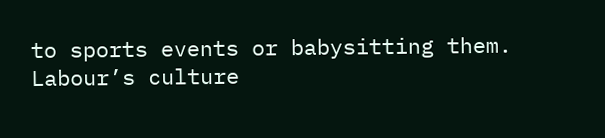to sports events or babysitting them. Labour’s culture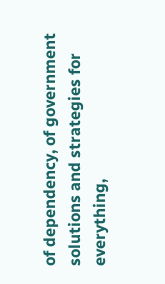of dependency, of government solutions and strategies for everything,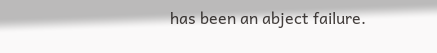has been an abject failure.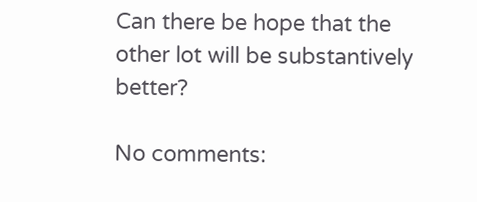Can there be hope that the other lot will be substantively better?

No comments: